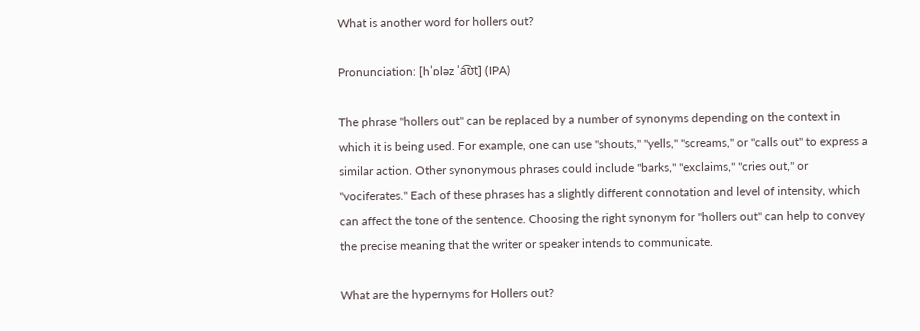What is another word for hollers out?

Pronunciation: [hˈɒləz ˈa͡ʊt] (IPA)

The phrase "hollers out" can be replaced by a number of synonyms depending on the context in which it is being used. For example, one can use "shouts," "yells," "screams," or "calls out" to express a similar action. Other synonymous phrases could include "barks," "exclaims," "cries out," or "vociferates." Each of these phrases has a slightly different connotation and level of intensity, which can affect the tone of the sentence. Choosing the right synonym for "hollers out" can help to convey the precise meaning that the writer or speaker intends to communicate.

What are the hypernyms for Hollers out?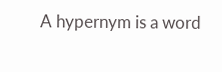A hypernym is a word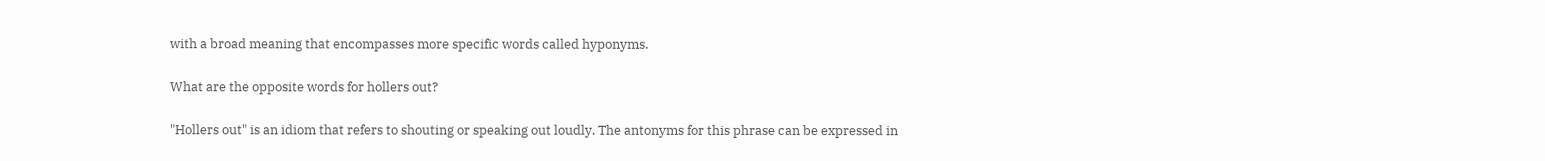with a broad meaning that encompasses more specific words called hyponyms.

What are the opposite words for hollers out?

"Hollers out" is an idiom that refers to shouting or speaking out loudly. The antonyms for this phrase can be expressed in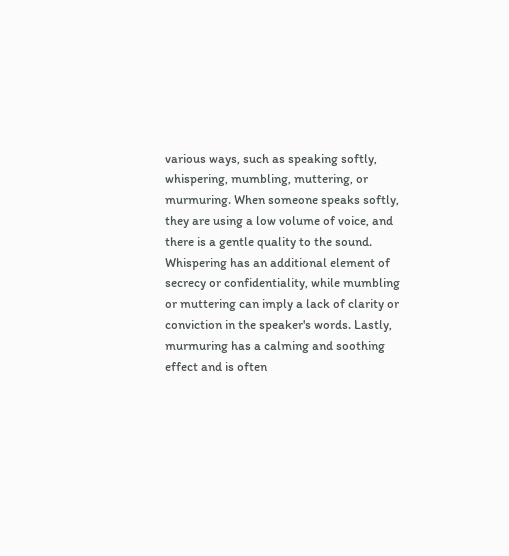various ways, such as speaking softly, whispering, mumbling, muttering, or murmuring. When someone speaks softly, they are using a low volume of voice, and there is a gentle quality to the sound. Whispering has an additional element of secrecy or confidentiality, while mumbling or muttering can imply a lack of clarity or conviction in the speaker's words. Lastly, murmuring has a calming and soothing effect and is often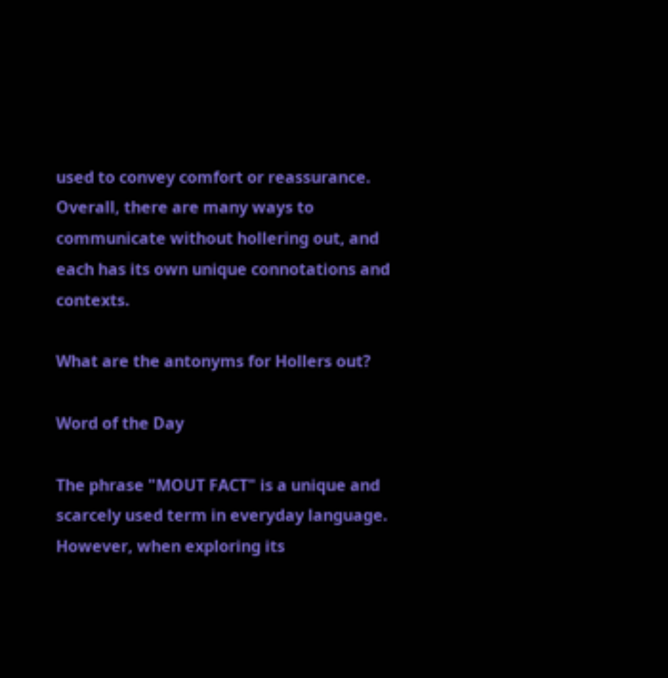used to convey comfort or reassurance. Overall, there are many ways to communicate without hollering out, and each has its own unique connotations and contexts.

What are the antonyms for Hollers out?

Word of the Day

The phrase "MOUT FACT" is a unique and scarcely used term in everyday language. However, when exploring its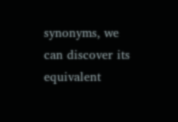synonyms, we can discover its equivalent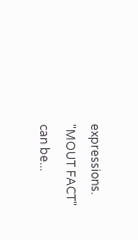expressions. "MOUT FACT" can be...